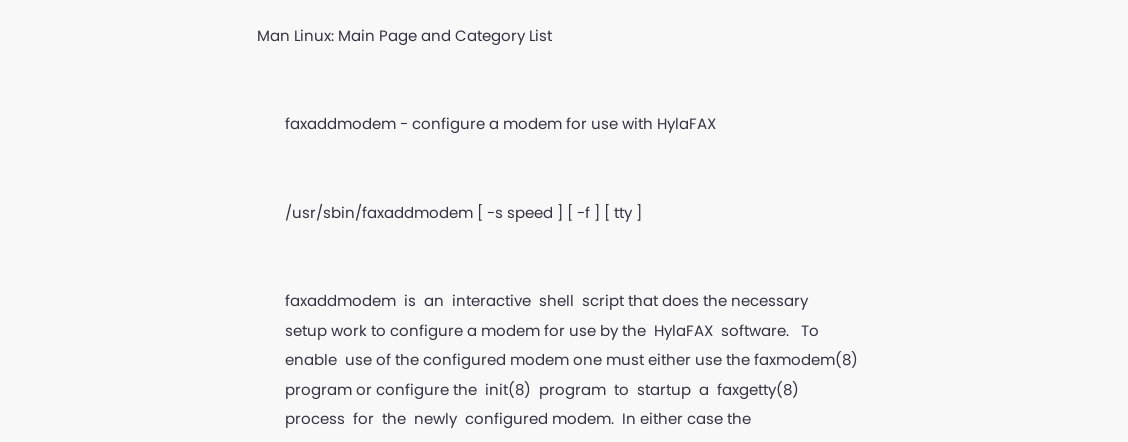Man Linux: Main Page and Category List


       faxaddmodem - configure a modem for use with HylaFAX


       /usr/sbin/faxaddmodem [ -s speed ] [ -f ] [ tty ]


       faxaddmodem  is  an  interactive  shell  script that does the necessary
       setup work to configure a modem for use by the  HylaFAX  software.   To
       enable  use of the configured modem one must either use the faxmodem(8)
       program or configure the  init(8)  program  to  startup  a  faxgetty(8)
       process  for  the  newly  configured modem.  In either case the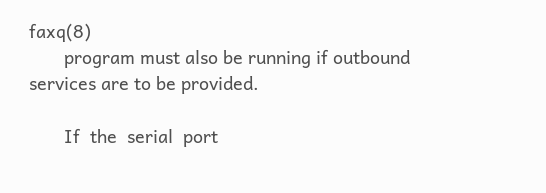faxq(8)
       program must also be running if outbound services are to be provided.

       If  the  serial  port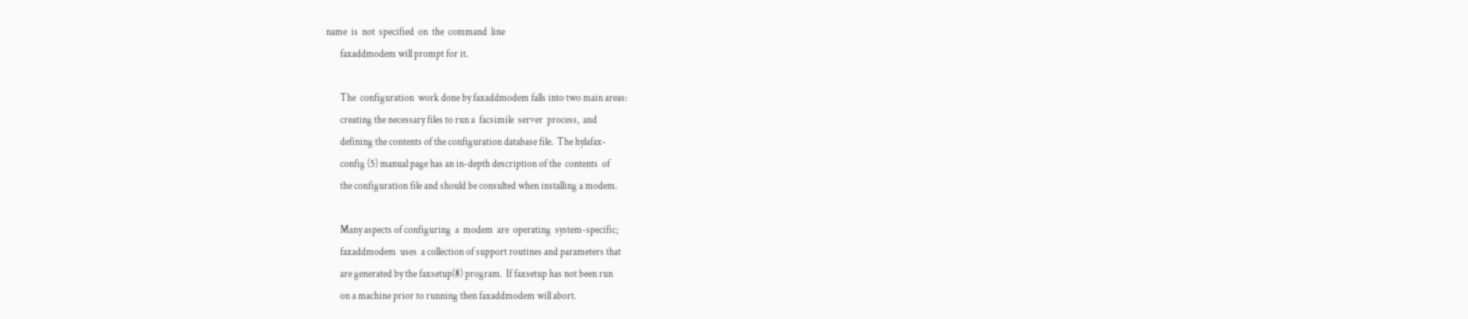name  is  not  specified  on  the  command  line
       faxaddmodem will prompt for it.

       The  configuration  work done by faxaddmodem falls into two main areas:
       creating the necessary files to run a  facsimile  server  process,  and
       defining the contents of the configuration database file.  The hylafax-
       config (5) manual page has an in-depth description of the  contents  of
       the configuration file and should be consulted when installing a modem.

       Many aspects of configuring  a  modem  are  operating  system-specific;
       faxaddmodem  uses  a collection of support routines and parameters that
       are generated by the faxsetup(8) program.  If faxsetup has not been run
       on a machine prior to running then faxaddmodem will abort.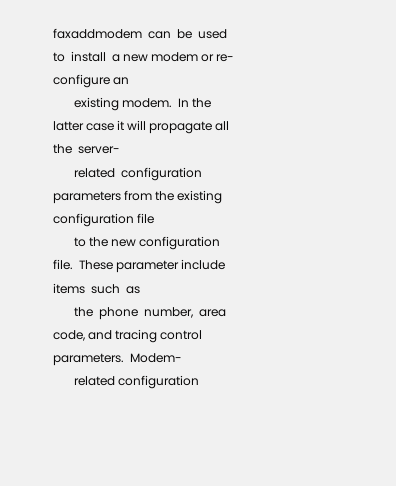faxaddmodem  can  be  used  to  install  a new modem or re-configure an
       existing modem.  In the latter case it will propagate all  the  server-
       related  configuration  parameters from the existing configuration file
       to the new configuration file.  These parameter include items  such  as
       the  phone  number,  area code, and tracing control parameters.  Modem-
       related configuration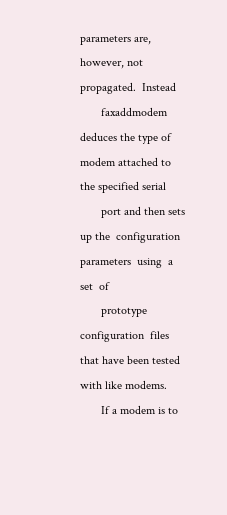parameters are, however, not propagated.  Instead
       faxaddmodem  deduces the type of modem attached to the specified serial
       port and then sets up the  configuration  parameters  using  a  set  of
       prototype  configuration  files that have been tested with like modems.
       If a modem is to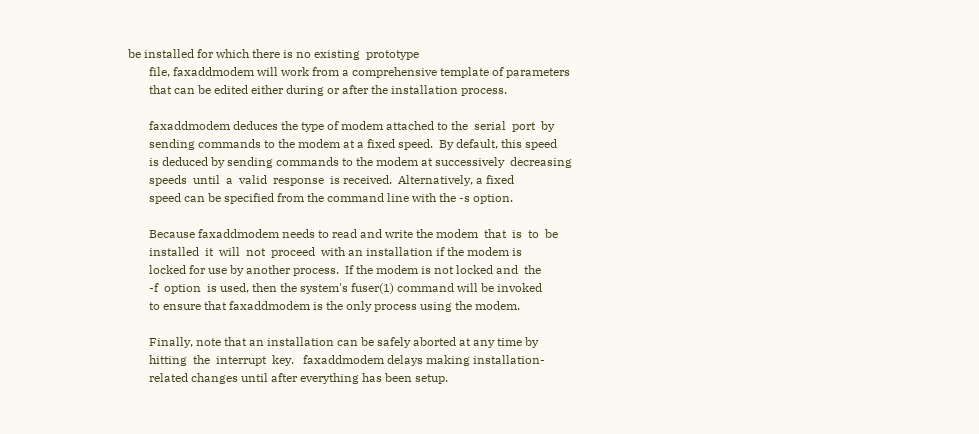be installed for which there is no existing  prototype
       file, faxaddmodem will work from a comprehensive template of parameters
       that can be edited either during or after the installation process.

       faxaddmodem deduces the type of modem attached to the  serial  port  by
       sending commands to the modem at a fixed speed.  By default, this speed
       is deduced by sending commands to the modem at successively  decreasing
       speeds  until  a  valid  response  is received.  Alternatively, a fixed
       speed can be specified from the command line with the -s option.

       Because faxaddmodem needs to read and write the modem  that  is  to  be
       installed  it  will  not  proceed  with an installation if the modem is
       locked for use by another process.  If the modem is not locked and  the
       -f  option  is used, then the system's fuser(1) command will be invoked
       to ensure that faxaddmodem is the only process using the modem.

       Finally, note that an installation can be safely aborted at any time by
       hitting  the  interrupt  key.   faxaddmodem delays making installation-
       related changes until after everything has been setup.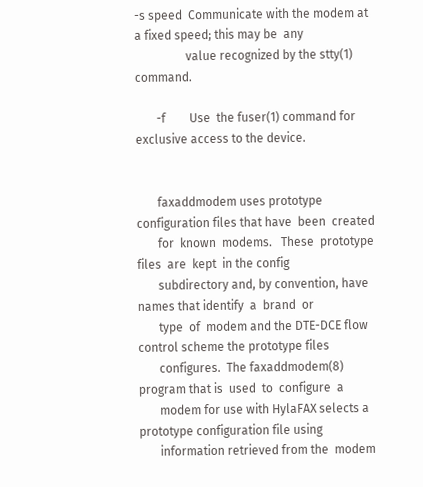-s speed  Communicate with the modem at a fixed speed; this may be  any
                 value recognized by the stty(1) command.

       -f        Use  the fuser(1) command for exclusive access to the device.


       faxaddmodem uses prototype configuration files that have  been  created
       for  known  modems.   These  prototype  files  are  kept  in the config
       subdirectory and, by convention, have names that identify  a  brand  or
       type  of  modem and the DTE-DCE flow control scheme the prototype files
       configures.  The faxaddmodem(8) program that is  used  to  configure  a
       modem for use with HylaFAX selects a prototype configuration file using
       information retrieved from the  modem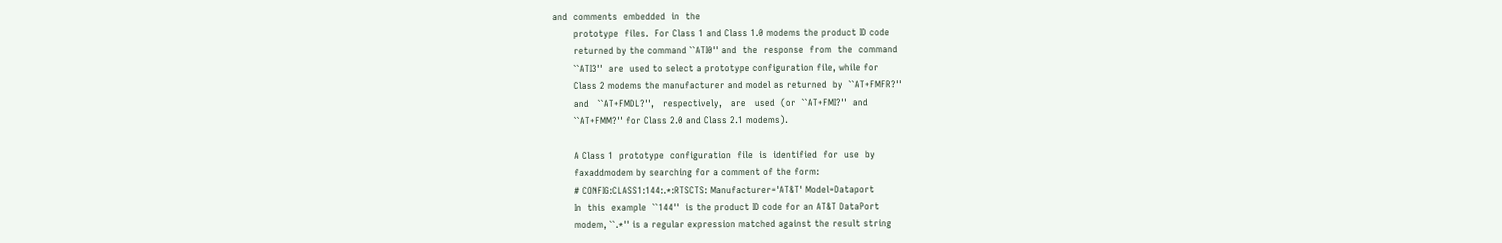and  comments  embedded  in  the
       prototype  files.  For Class 1 and Class 1.0 modems the product ID code
       returned by the command ``ATI0'' and  the  response  from  the  command
       ``ATI3''  are  used to select a prototype configuration file, while for
       Class 2 modems the manufacturer and model as returned  by  ``AT+FMFR?''
       and   ``AT+FMDL?'',   respectively,   are   used  (or  ``AT+FMI?''  and
       ``AT+FMM?'' for Class 2.0 and Class 2.1 modems).

       A Class 1  prototype  configuration  file  is  identified  for  use  by
       faxaddmodem by searching for a comment of the form:
       # CONFIG:CLASS1:144:.*:RTSCTS: Manufacturer='AT&T' Model=Dataport
       In  this  example  ``144''  is the product ID code for an AT&T DataPort
       modem, ``.*'' is a regular expression matched against the result string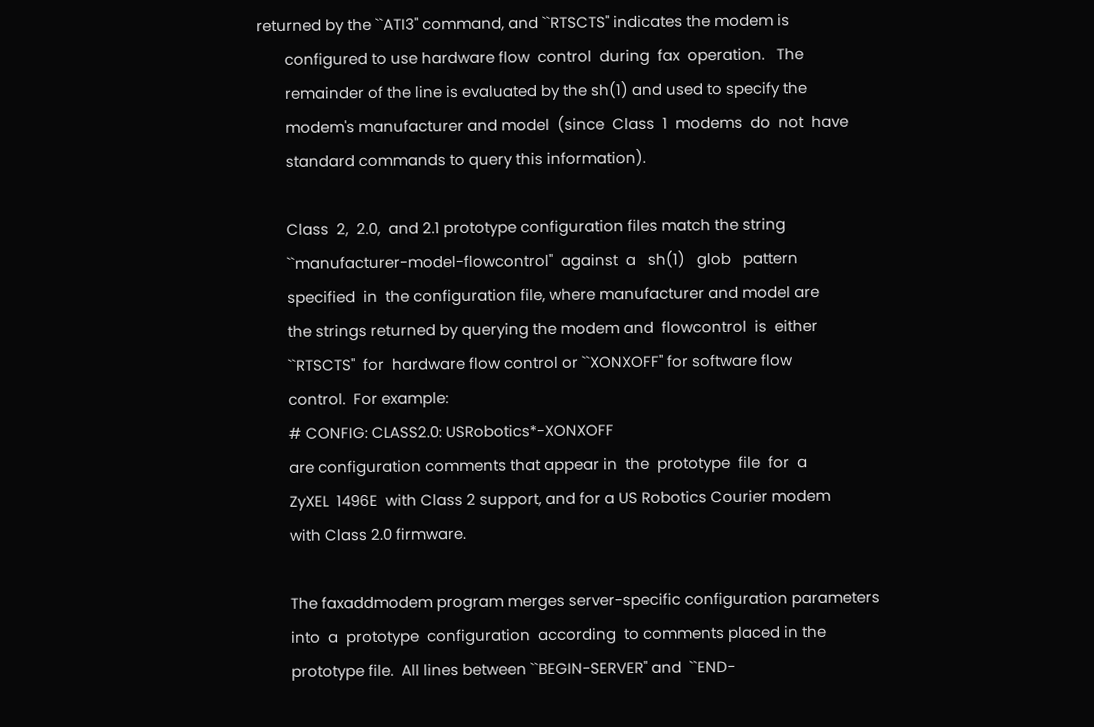returned by the ``ATI3'' command, and ``RTSCTS'' indicates the modem is
       configured to use hardware flow  control  during  fax  operation.   The
       remainder of the line is evaluated by the sh(1) and used to specify the
       modem's manufacturer and model  (since  Class  1  modems  do  not  have
       standard commands to query this information).

       Class  2,  2.0,  and 2.1 prototype configuration files match the string
       ``manufacturer-model-flowcontrol''  against  a   sh(1)   glob   pattern
       specified  in  the configuration file, where manufacturer and model are
       the strings returned by querying the modem and  flowcontrol  is  either
       ``RTSCTS''  for  hardware flow control or ``XONXOFF'' for software flow
       control.  For example:
       # CONFIG: CLASS2.0: USRobotics*-XONXOFF
       are configuration comments that appear in  the  prototype  file  for  a
       ZyXEL  1496E  with Class 2 support, and for a US Robotics Courier modem
       with Class 2.0 firmware.

       The faxaddmodem program merges server-specific configuration parameters
       into  a  prototype  configuration  according  to comments placed in the
       prototype file.  All lines between ``BEGIN-SERVER'' and  ``END-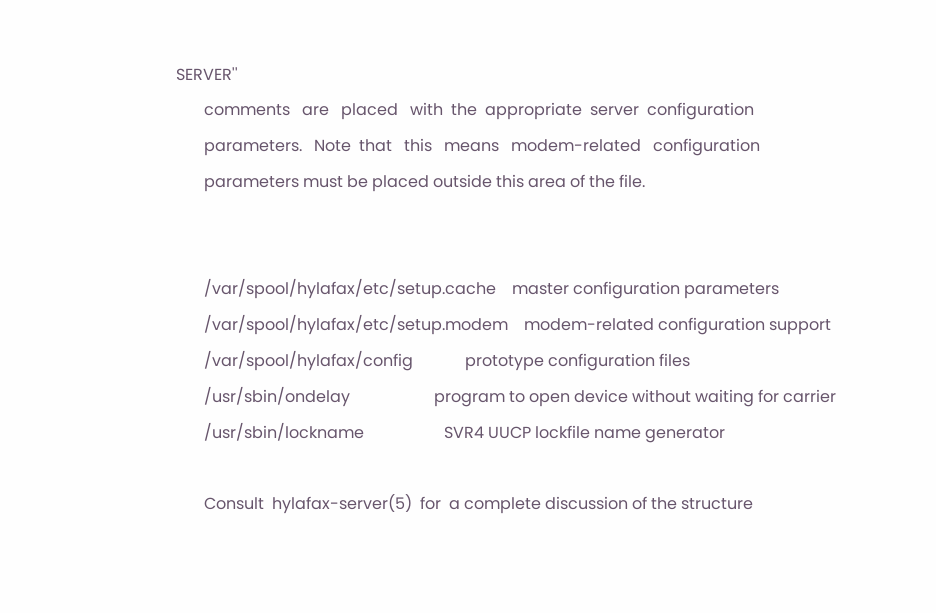SERVER''
       comments   are   placed   with  the  appropriate  server  configuration
       parameters.   Note  that   this   means   modem-related   configuration
       parameters must be placed outside this area of the file.


       /var/spool/hylafax/etc/setup.cache    master configuration parameters
       /var/spool/hylafax/etc/setup.modem    modem-related configuration support
       /var/spool/hylafax/config             prototype configuration files
       /usr/sbin/ondelay                     program to open device without waiting for carrier
       /usr/sbin/lockname                    SVR4 UUCP lockfile name generator

       Consult  hylafax-server(5)  for  a complete discussion of the structure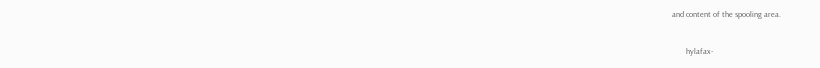and content of the spooling area.


       hylafax-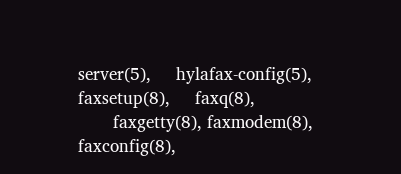server(5),     hylafax-config(5),     faxsetup(8),     faxq(8),
       faxgetty(8), faxmodem(8), faxconfig(8),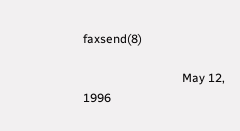faxsend(8)

                                 May 12, 1996